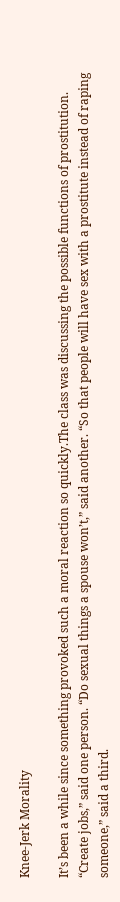Knee-Jerk Morality

It’s been a while since something provoked such a moral reaction so quickly.The class was discussing the possible functions of prostitution. “Create jobs,” said one person. “Do sexual things a spouse won’t,” said another. “So that people will have sex with a prostitute instead of raping someone,” said a third.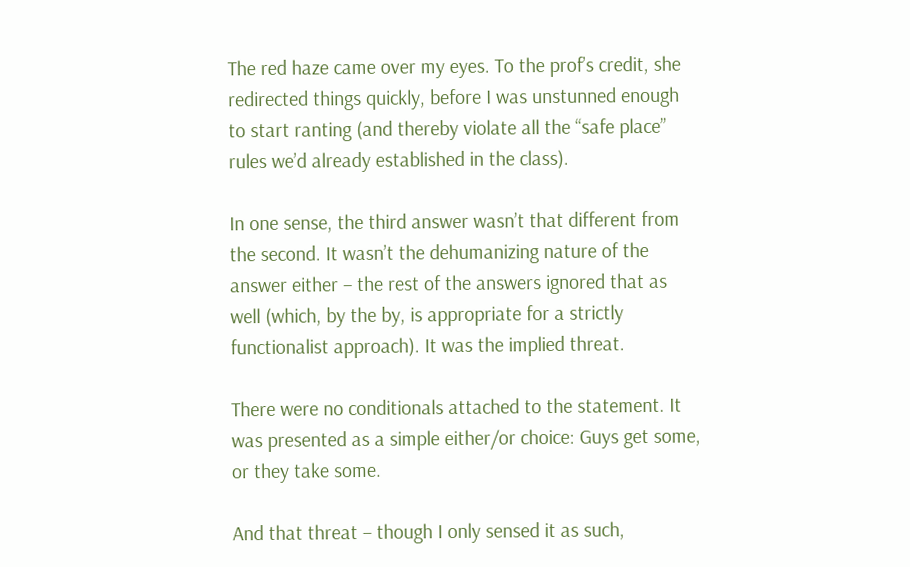The red haze came over my eyes. To the prof’s credit, she redirected things quickly, before I was unstunned enough to start ranting (and thereby violate all the “safe place” rules we’d already established in the class).

In one sense, the third answer wasn’t that different from the second. It wasn’t the dehumanizing nature of the answer either – the rest of the answers ignored that as well (which, by the by, is appropriate for a strictly functionalist approach). It was the implied threat.

There were no conditionals attached to the statement. It was presented as a simple either/or choice: Guys get some, or they take some.

And that threat – though I only sensed it as such,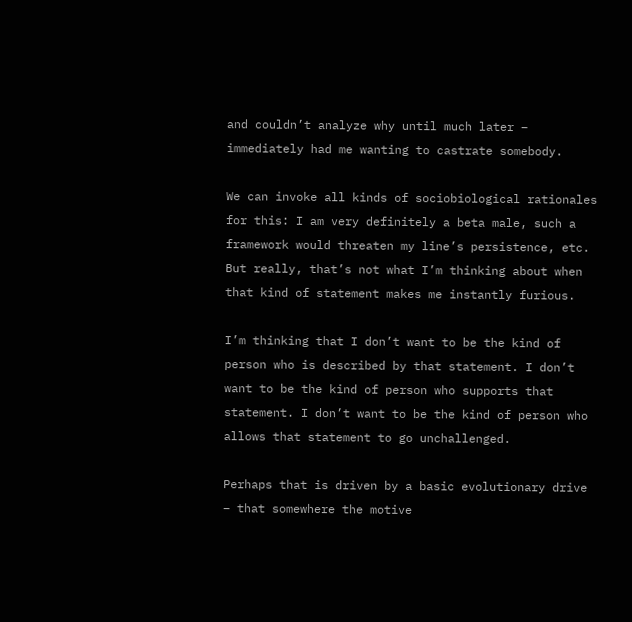and couldn’t analyze why until much later – immediately had me wanting to castrate somebody.

We can invoke all kinds of sociobiological rationales for this: I am very definitely a beta male, such a framework would threaten my line’s persistence, etc. But really, that’s not what I’m thinking about when that kind of statement makes me instantly furious.

I’m thinking that I don’t want to be the kind of person who is described by that statement. I don’t want to be the kind of person who supports that statement. I don’t want to be the kind of person who allows that statement to go unchallenged.

Perhaps that is driven by a basic evolutionary drive – that somewhere the motive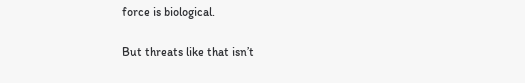force is biological.

But threats like that isn’t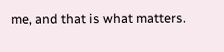me, and that is what matters.